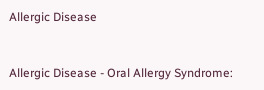Allergic Disease


Allergic Disease - Oral Allergy Syndrome: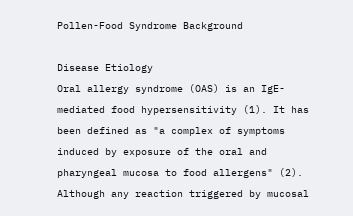Pollen-Food Syndrome Background

Disease Etiology
Oral allergy syndrome (OAS) is an IgE-mediated food hypersensitivity (1). It has been defined as "a complex of symptoms induced by exposure of the oral and pharyngeal mucosa to food allergens" (2). Although any reaction triggered by mucosal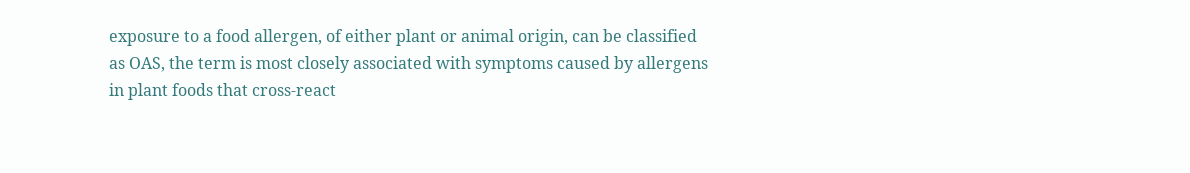exposure to a food allergen, of either plant or animal origin, can be classified as OAS, the term is most closely associated with symptoms caused by allergens in plant foods that cross-react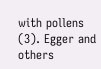with pollens (3). Egger and others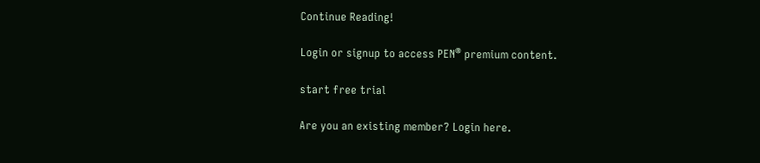Continue Reading!

Login or signup to access PEN® premium content.

start free trial

Are you an existing member? Login here.